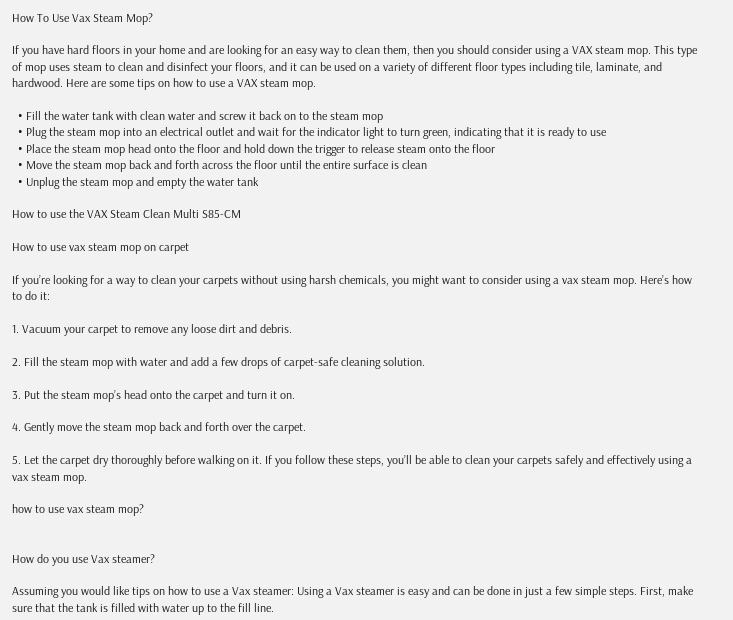How To Use Vax Steam Mop?

If you have hard floors in your home and are looking for an easy way to clean them, then you should consider using a VAX steam mop. This type of mop uses steam to clean and disinfect your floors, and it can be used on a variety of different floor types including tile, laminate, and hardwood. Here are some tips on how to use a VAX steam mop.

  • Fill the water tank with clean water and screw it back on to the steam mop
  • Plug the steam mop into an electrical outlet and wait for the indicator light to turn green, indicating that it is ready to use
  • Place the steam mop head onto the floor and hold down the trigger to release steam onto the floor
  • Move the steam mop back and forth across the floor until the entire surface is clean
  • Unplug the steam mop and empty the water tank

How to use the VAX Steam Clean Multi S85-CM

How to use vax steam mop on carpet

If you’re looking for a way to clean your carpets without using harsh chemicals, you might want to consider using a vax steam mop. Here’s how to do it:

1. Vacuum your carpet to remove any loose dirt and debris.

2. Fill the steam mop with water and add a few drops of carpet-safe cleaning solution.

3. Put the steam mop’s head onto the carpet and turn it on.

4. Gently move the steam mop back and forth over the carpet.

5. Let the carpet dry thoroughly before walking on it. If you follow these steps, you’ll be able to clean your carpets safely and effectively using a vax steam mop.

how to use vax steam mop?


How do you use Vax steamer?

Assuming you would like tips on how to use a Vax steamer: Using a Vax steamer is easy and can be done in just a few simple steps. First, make sure that the tank is filled with water up to the fill line.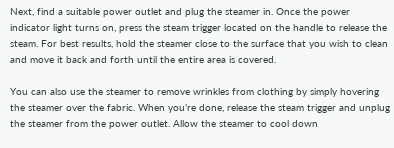Next, find a suitable power outlet and plug the steamer in. Once the power indicator light turns on, press the steam trigger located on the handle to release the steam. For best results, hold the steamer close to the surface that you wish to clean and move it back and forth until the entire area is covered.

You can also use the steamer to remove wrinkles from clothing by simply hovering the steamer over the fabric. When you’re done, release the steam trigger and unplug the steamer from the power outlet. Allow the steamer to cool down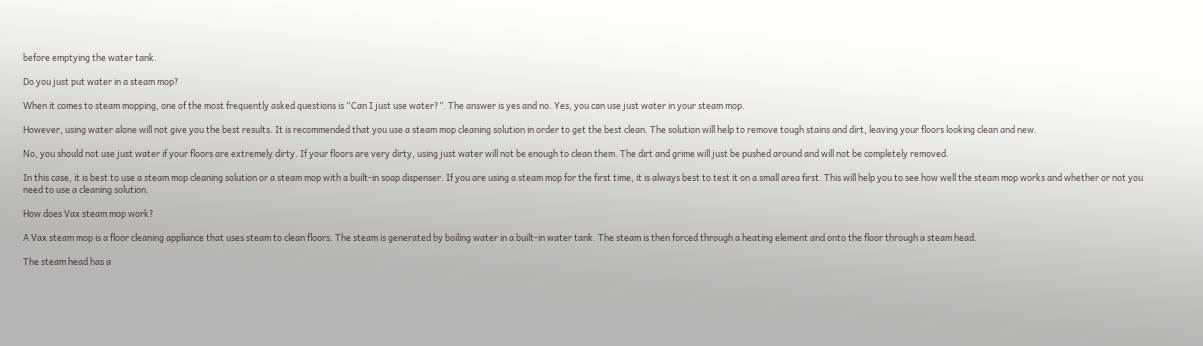before emptying the water tank.

Do you just put water in a steam mop?

When it comes to steam mopping, one of the most frequently asked questions is “Can I just use water?”. The answer is yes and no. Yes, you can use just water in your steam mop.

However, using water alone will not give you the best results. It is recommended that you use a steam mop cleaning solution in order to get the best clean. The solution will help to remove tough stains and dirt, leaving your floors looking clean and new.

No, you should not use just water if your floors are extremely dirty. If your floors are very dirty, using just water will not be enough to clean them. The dirt and grime will just be pushed around and will not be completely removed.

In this case, it is best to use a steam mop cleaning solution or a steam mop with a built-in soap dispenser. If you are using a steam mop for the first time, it is always best to test it on a small area first. This will help you to see how well the steam mop works and whether or not you need to use a cleaning solution.

How does Vax steam mop work?

A Vax steam mop is a floor cleaning appliance that uses steam to clean floors. The steam is generated by boiling water in a built-in water tank. The steam is then forced through a heating element and onto the floor through a steam head.

The steam head has a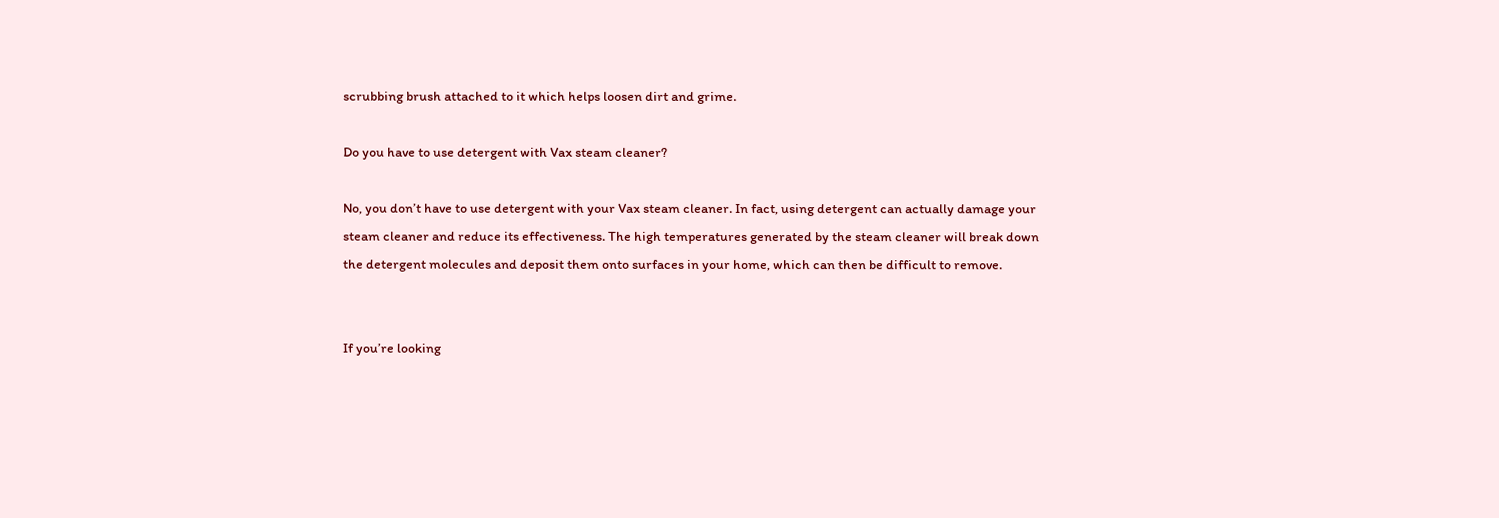scrubbing brush attached to it which helps loosen dirt and grime.

Do you have to use detergent with Vax steam cleaner?

No, you don’t have to use detergent with your Vax steam cleaner. In fact, using detergent can actually damage your steam cleaner and reduce its effectiveness. The high temperatures generated by the steam cleaner will break down the detergent molecules and deposit them onto surfaces in your home, which can then be difficult to remove.


If you’re looking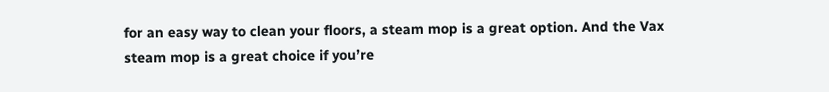for an easy way to clean your floors, a steam mop is a great option. And the Vax steam mop is a great choice if you’re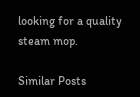looking for a quality steam mop.

Similar Posts